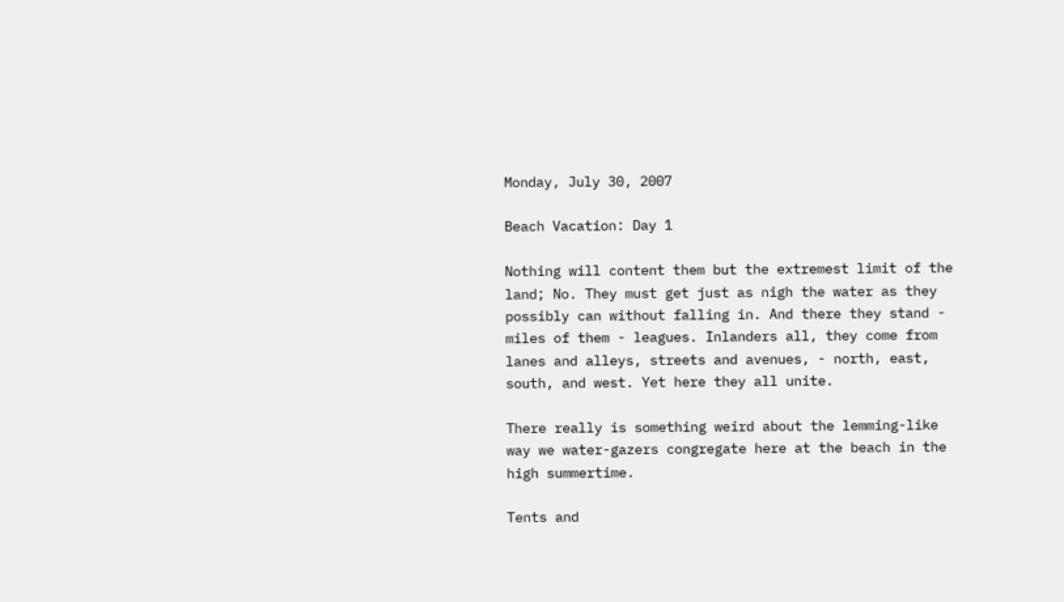Monday, July 30, 2007

Beach Vacation: Day 1

Nothing will content them but the extremest limit of the land; No. They must get just as nigh the water as they possibly can without falling in. And there they stand - miles of them - leagues. Inlanders all, they come from lanes and alleys, streets and avenues, - north, east, south, and west. Yet here they all unite.

There really is something weird about the lemming-like way we water-gazers congregate here at the beach in the high summertime.

Tents and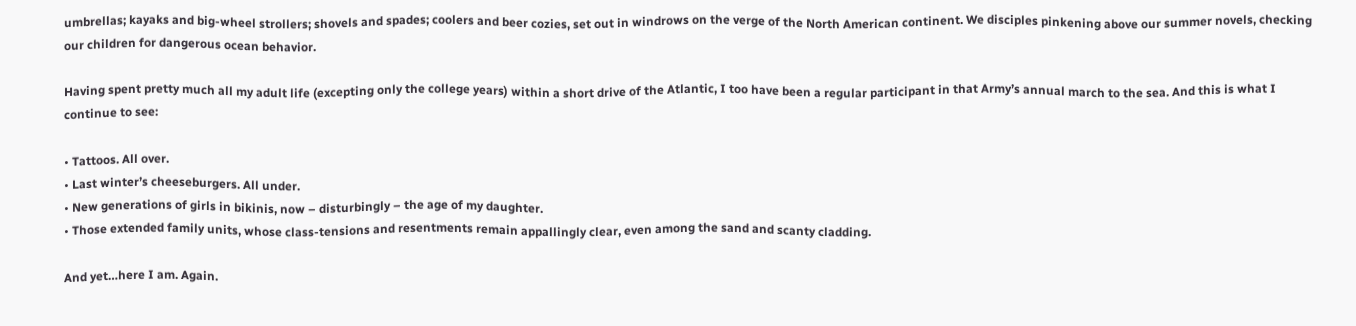umbrellas; kayaks and big-wheel strollers; shovels and spades; coolers and beer cozies, set out in windrows on the verge of the North American continent. We disciples pinkening above our summer novels, checking our children for dangerous ocean behavior.

Having spent pretty much all my adult life (excepting only the college years) within a short drive of the Atlantic, I too have been a regular participant in that Army’s annual march to the sea. And this is what I continue to see:

• Tattoos. All over.
• Last winter’s cheeseburgers. All under.
• New generations of girls in bikinis, now – disturbingly – the age of my daughter.
• Those extended family units, whose class-tensions and resentments remain appallingly clear, even among the sand and scanty cladding.

And yet…here I am. Again.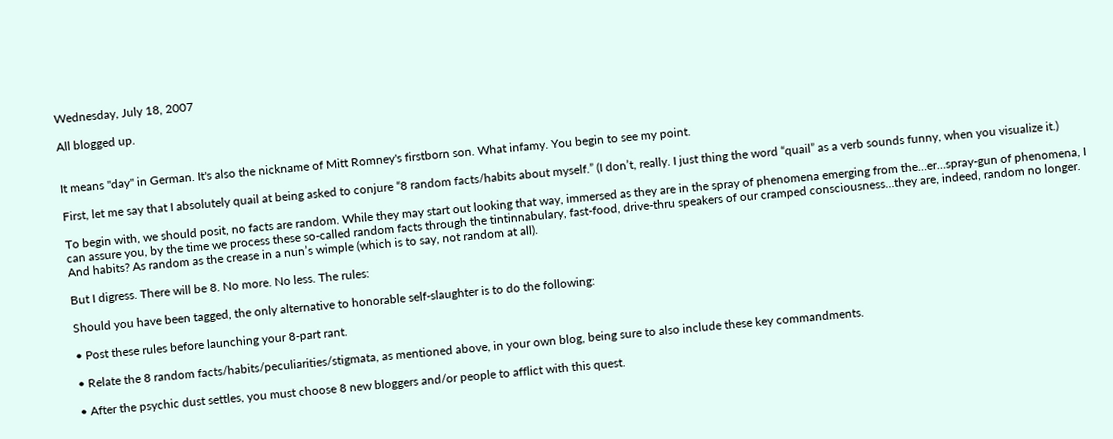Wednesday, July 18, 2007

All blogged up.


It means "day" in German. It's also the nickname of Mitt Romney's firstborn son. What infamy. You begin to see my point.

First, let me say that I absolutely quail at being asked to conjure “8 random facts/habits about myself.” (I don’t, really. I just thing the word “quail” as a verb sounds funny, when you visualize it.)

To begin with, we should posit, no facts are random. While they may start out looking that way, immersed as they are in the spray of phenomena emerging from the…er…spray-gun of phenomena, I can assure you, by the time we process these so-called random facts through the tintinnabulary, fast-food, drive-thru speakers of our cramped consciousness…they are, indeed, random no longer. And habits? As random as the crease in a nun’s wimple (which is to say, not random at all).

But I digress. There will be 8. No more. No less. The rules:

Should you have been tagged, the only alternative to honorable self-slaughter is to do the following:

• Post these rules before launching your 8-part rant.

• Relate the 8 random facts/habits/peculiarities/stigmata, as mentioned above, in your own blog, being sure to also include these key commandments.

• After the psychic dust settles, you must choose 8 new bloggers and/or people to afflict with this quest.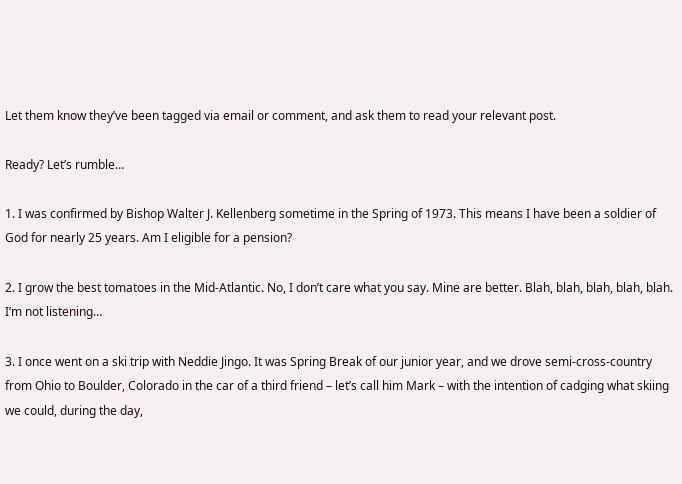Let them know they’ve been tagged via email or comment, and ask them to read your relevant post.

Ready? Let’s rumble…

1. I was confirmed by Bishop Walter J. Kellenberg sometime in the Spring of 1973. This means I have been a soldier of God for nearly 25 years. Am I eligible for a pension?

2. I grow the best tomatoes in the Mid-Atlantic. No, I don’t care what you say. Mine are better. Blah, blah, blah, blah, blah. I’m not listening…

3. I once went on a ski trip with Neddie Jingo. It was Spring Break of our junior year, and we drove semi-cross-country from Ohio to Boulder, Colorado in the car of a third friend – let’s call him Mark – with the intention of cadging what skiing we could, during the day,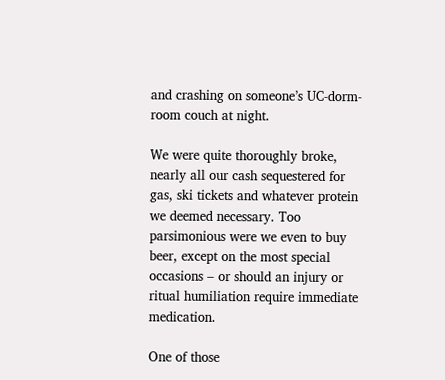and crashing on someone’s UC-dorm-room couch at night.

We were quite thoroughly broke, nearly all our cash sequestered for gas, ski tickets and whatever protein we deemed necessary. Too parsimonious were we even to buy beer, except on the most special occasions – or should an injury or ritual humiliation require immediate medication.

One of those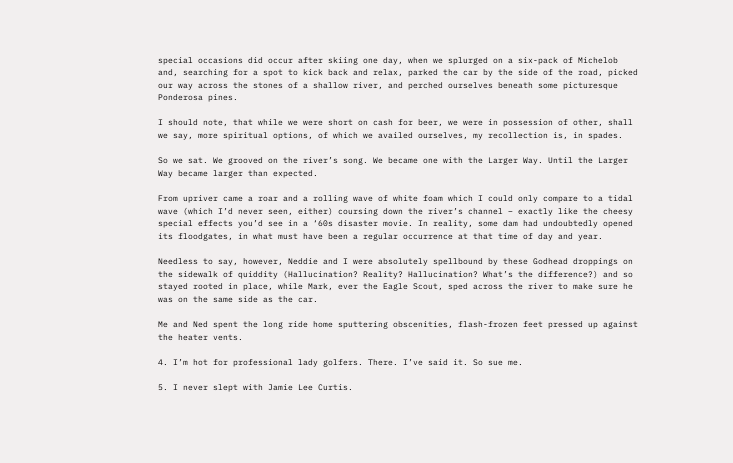special occasions did occur after skiing one day, when we splurged on a six-pack of Michelob and, searching for a spot to kick back and relax, parked the car by the side of the road, picked our way across the stones of a shallow river, and perched ourselves beneath some picturesque Ponderosa pines.

I should note, that while we were short on cash for beer, we were in possession of other, shall we say, more spiritual options, of which we availed ourselves, my recollection is, in spades.

So we sat. We grooved on the river’s song. We became one with the Larger Way. Until the Larger Way became larger than expected.

From upriver came a roar and a rolling wave of white foam which I could only compare to a tidal wave (which I’d never seen, either) coursing down the river’s channel – exactly like the cheesy special effects you’d see in a ‘60s disaster movie. In reality, some dam had undoubtedly opened its floodgates, in what must have been a regular occurrence at that time of day and year.

Needless to say, however, Neddie and I were absolutely spellbound by these Godhead droppings on the sidewalk of quiddity (Hallucination? Reality? Hallucination? What’s the difference?) and so stayed rooted in place, while Mark, ever the Eagle Scout, sped across the river to make sure he was on the same side as the car.

Me and Ned spent the long ride home sputtering obscenities, flash-frozen feet pressed up against the heater vents.

4. I’m hot for professional lady golfers. There. I’ve said it. So sue me.

5. I never slept with Jamie Lee Curtis.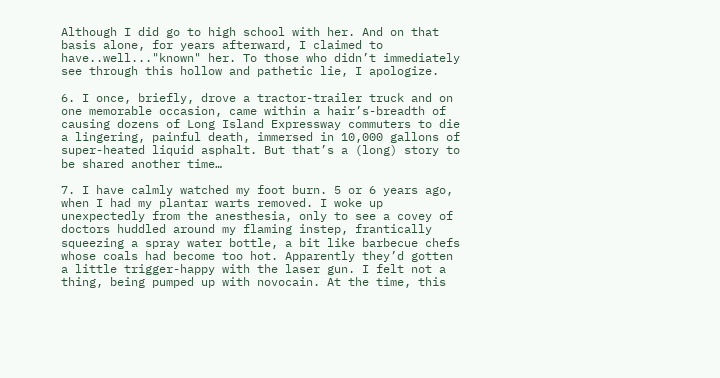Although I did go to high school with her. And on that basis alone, for years afterward, I claimed to have..well..."known" her. To those who didn’t immediately see through this hollow and pathetic lie, I apologize.

6. I once, briefly, drove a tractor-trailer truck and on one memorable occasion, came within a hair’s-breadth of causing dozens of Long Island Expressway commuters to die a lingering, painful death, immersed in 10,000 gallons of super-heated liquid asphalt. But that’s a (long) story to be shared another time…

7. I have calmly watched my foot burn. 5 or 6 years ago, when I had my plantar warts removed. I woke up unexpectedly from the anesthesia, only to see a covey of doctors huddled around my flaming instep, frantically squeezing a spray water bottle, a bit like barbecue chefs whose coals had become too hot. Apparently they’d gotten a little trigger-happy with the laser gun. I felt not a thing, being pumped up with novocain. At the time, this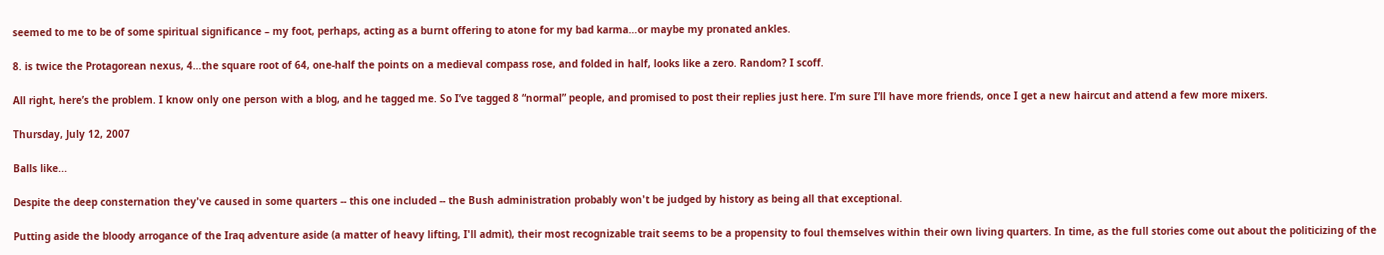seemed to me to be of some spiritual significance – my foot, perhaps, acting as a burnt offering to atone for my bad karma…or maybe my pronated ankles.

8. is twice the Protagorean nexus, 4…the square root of 64, one-half the points on a medieval compass rose, and folded in half, looks like a zero. Random? I scoff.

All right, here’s the problem. I know only one person with a blog, and he tagged me. So I’ve tagged 8 “normal” people, and promised to post their replies just here. I’m sure I’ll have more friends, once I get a new haircut and attend a few more mixers.

Thursday, July 12, 2007

Balls like...

Despite the deep consternation they've caused in some quarters -- this one included -- the Bush administration probably won't be judged by history as being all that exceptional.

Putting aside the bloody arrogance of the Iraq adventure aside (a matter of heavy lifting, I'll admit), their most recognizable trait seems to be a propensity to foul themselves within their own living quarters. In time, as the full stories come out about the politicizing of the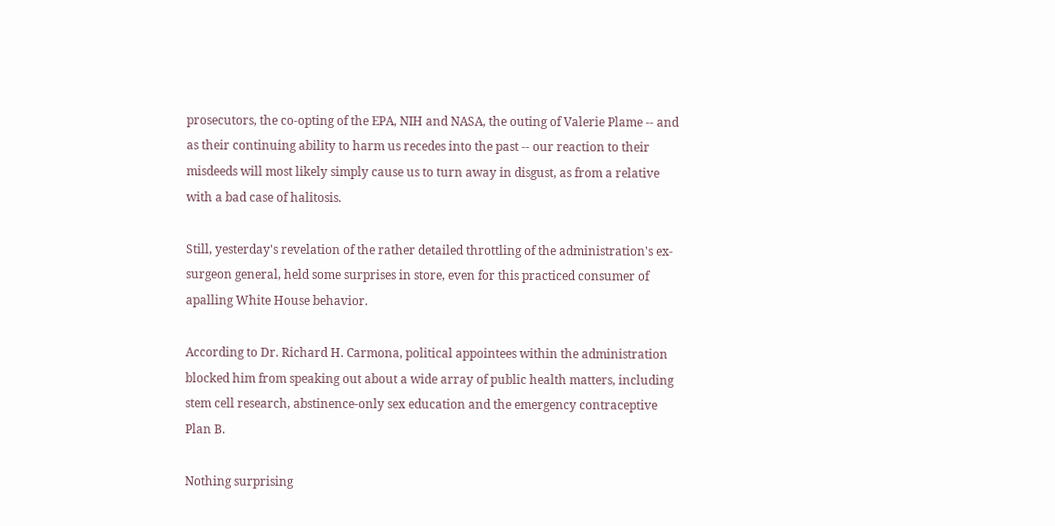prosecutors, the co-opting of the EPA, NIH and NASA, the outing of Valerie Plame -- and as their continuing ability to harm us recedes into the past -- our reaction to their misdeeds will most likely simply cause us to turn away in disgust, as from a relative with a bad case of halitosis.

Still, yesterday's revelation of the rather detailed throttling of the administration's ex-surgeon general, held some surprises in store, even for this practiced consumer of apalling White House behavior.

According to Dr. Richard H. Carmona, political appointees within the administration blocked him from speaking out about a wide array of public health matters, including stem cell research, abstinence-only sex education and the emergency contraceptive Plan B.

Nothing surprising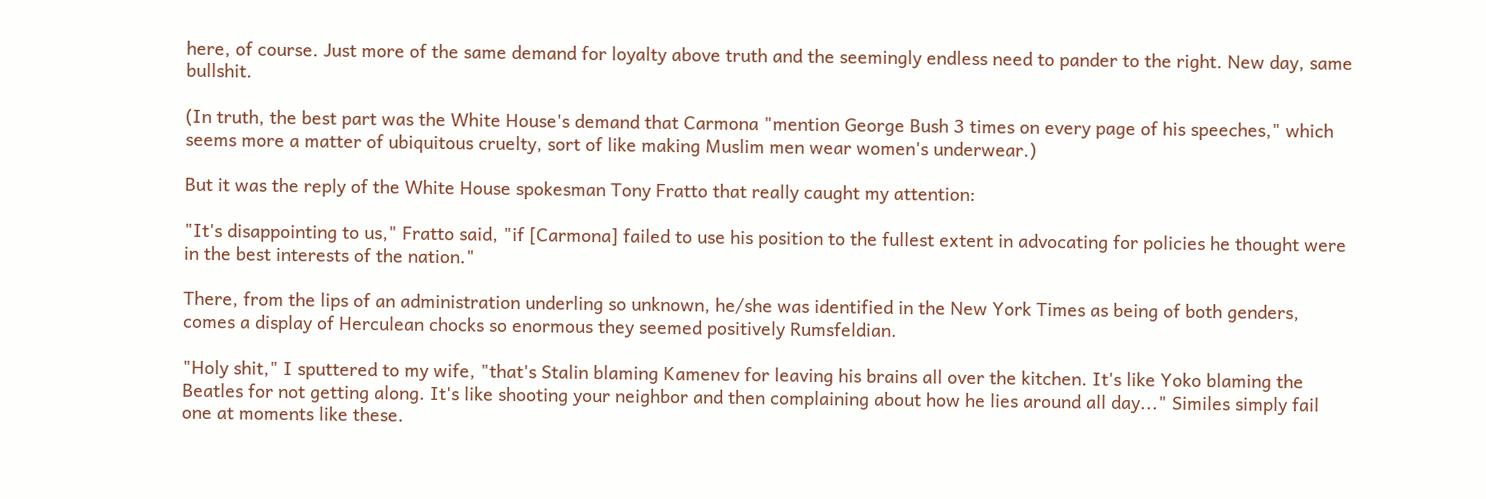here, of course. Just more of the same demand for loyalty above truth and the seemingly endless need to pander to the right. New day, same bullshit.

(In truth, the best part was the White House's demand that Carmona "mention George Bush 3 times on every page of his speeches," which seems more a matter of ubiquitous cruelty, sort of like making Muslim men wear women's underwear.)

But it was the reply of the White House spokesman Tony Fratto that really caught my attention:

"It's disappointing to us," Fratto said, "if [Carmona] failed to use his position to the fullest extent in advocating for policies he thought were in the best interests of the nation."

There, from the lips of an administration underling so unknown, he/she was identified in the New York Times as being of both genders, comes a display of Herculean chocks so enormous they seemed positively Rumsfeldian.

"Holy shit," I sputtered to my wife, "that's Stalin blaming Kamenev for leaving his brains all over the kitchen. It's like Yoko blaming the Beatles for not getting along. It's like shooting your neighbor and then complaining about how he lies around all day..." Similes simply fail one at moments like these.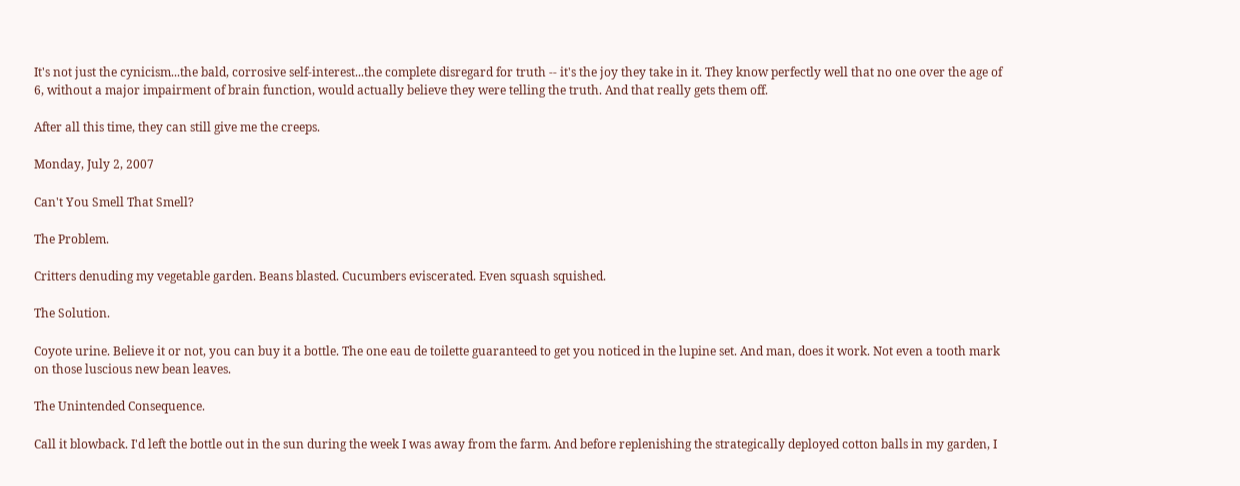It's not just the cynicism...the bald, corrosive self-interest...the complete disregard for truth -- it's the joy they take in it. They know perfectly well that no one over the age of 6, without a major impairment of brain function, would actually believe they were telling the truth. And that really gets them off.

After all this time, they can still give me the creeps.

Monday, July 2, 2007

Can't You Smell That Smell?

The Problem.

Critters denuding my vegetable garden. Beans blasted. Cucumbers eviscerated. Even squash squished.

The Solution.

Coyote urine. Believe it or not, you can buy it a bottle. The one eau de toilette guaranteed to get you noticed in the lupine set. And man, does it work. Not even a tooth mark on those luscious new bean leaves.

The Unintended Consequence.

Call it blowback. I'd left the bottle out in the sun during the week I was away from the farm. And before replenishing the strategically deployed cotton balls in my garden, I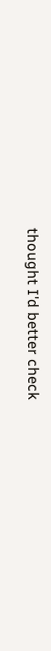thought I'd better check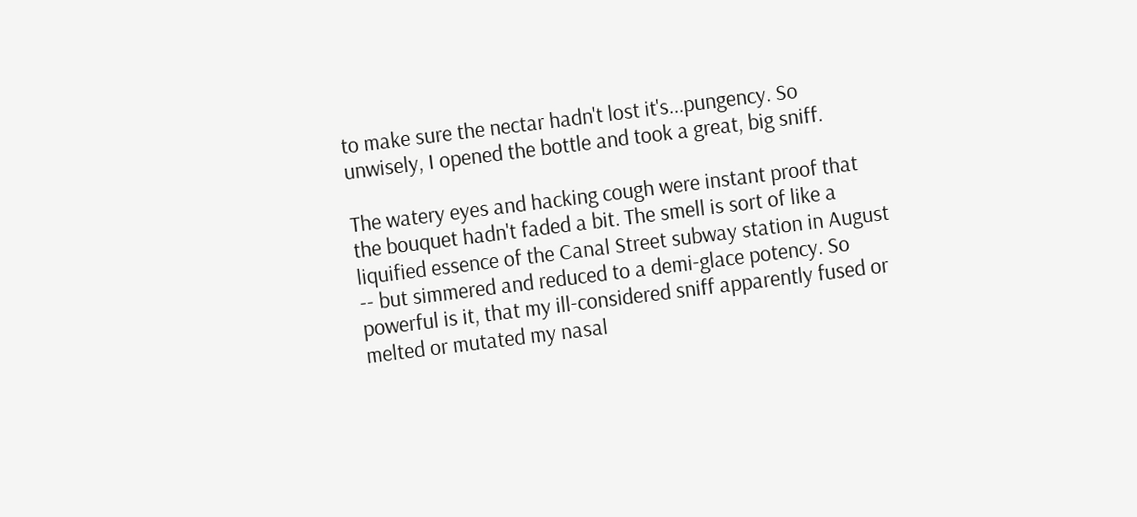to make sure the nectar hadn't lost it's...pungency. So unwisely, I opened the bottle and took a great, big sniff.

The watery eyes and hacking cough were instant proof that the bouquet hadn't faded a bit. The smell is sort of like a liquified essence of the Canal Street subway station in August -- but simmered and reduced to a demi-glace potency. So powerful is it, that my ill-considered sniff apparently fused or melted or mutated my nasal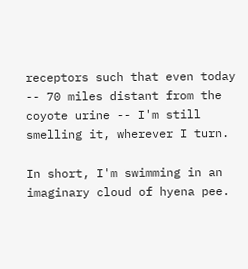receptors such that even today -- 70 miles distant from the coyote urine -- I'm still smelling it, wherever I turn.

In short, I'm swimming in an imaginary cloud of hyena pee.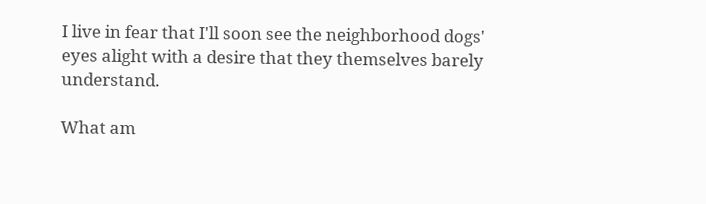I live in fear that I'll soon see the neighborhood dogs' eyes alight with a desire that they themselves barely understand.

What am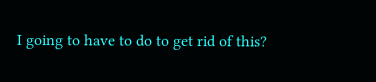I going to have to do to get rid of this?